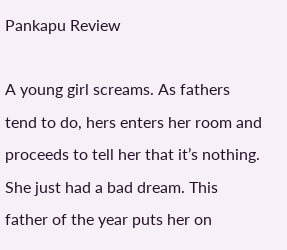Pankapu Review

A young girl screams. As fathers tend to do, hers enters her room and proceeds to tell her that it’s nothing. She just had a bad dream. This father of the year puts her on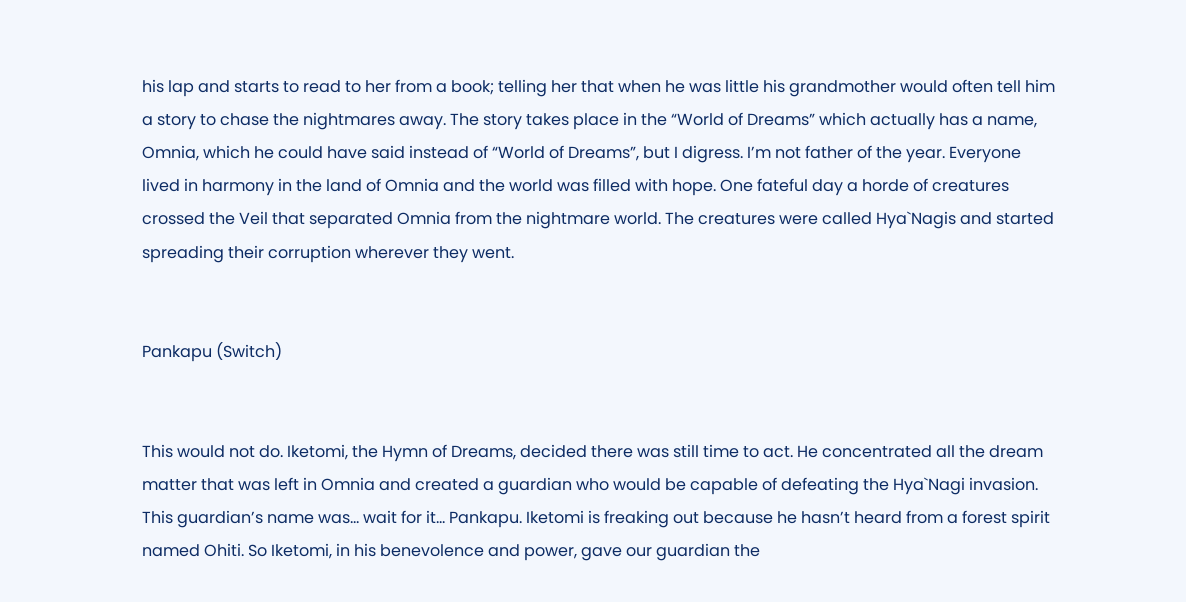his lap and starts to read to her from a book; telling her that when he was little his grandmother would often tell him a story to chase the nightmares away. The story takes place in the “World of Dreams” which actually has a name, Omnia, which he could have said instead of “World of Dreams”, but I digress. I’m not father of the year. Everyone lived in harmony in the land of Omnia and the world was filled with hope. One fateful day a horde of creatures crossed the Veil that separated Omnia from the nightmare world. The creatures were called Hya`Nagis and started spreading their corruption wherever they went.


Pankapu (Switch)


This would not do. Iketomi, the Hymn of Dreams, decided there was still time to act. He concentrated all the dream matter that was left in Omnia and created a guardian who would be capable of defeating the Hya`Nagi invasion. This guardian’s name was… wait for it… Pankapu. Iketomi is freaking out because he hasn’t heard from a forest spirit named Ohiti. So Iketomi, in his benevolence and power, gave our guardian the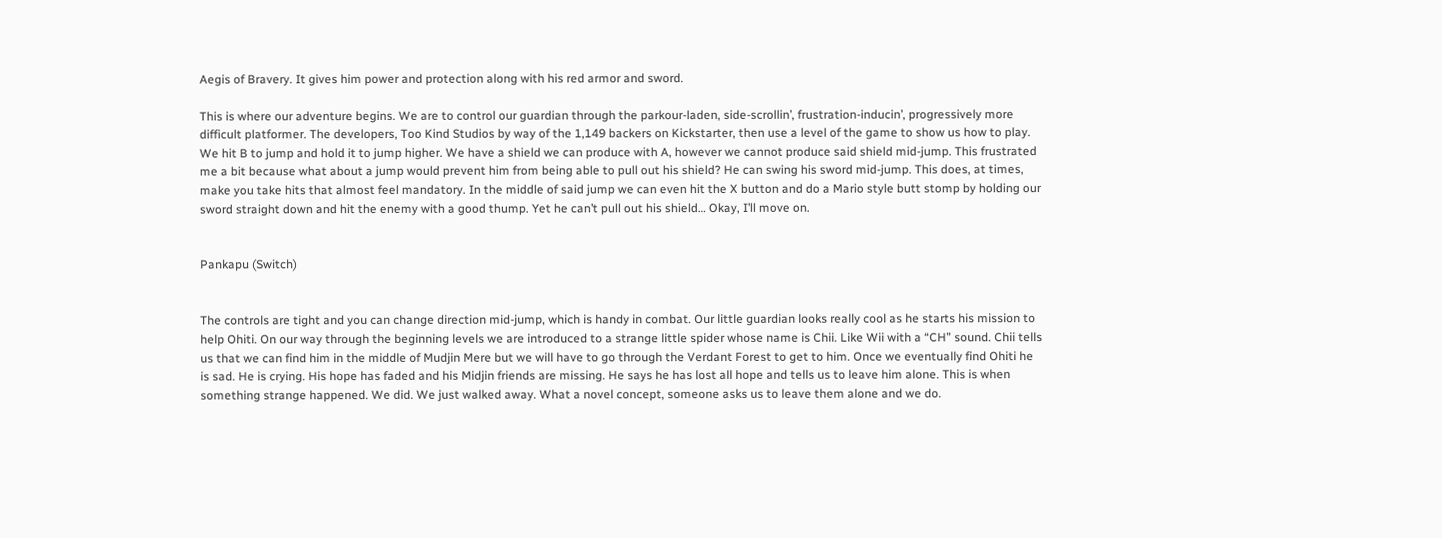Aegis of Bravery. It gives him power and protection along with his red armor and sword.

This is where our adventure begins. We are to control our guardian through the parkour-laden, side-scrollin’, frustration-inducin’, progressively more difficult platformer. The developers, Too Kind Studios by way of the 1,149 backers on Kickstarter, then use a level of the game to show us how to play. We hit B to jump and hold it to jump higher. We have a shield we can produce with A, however we cannot produce said shield mid-jump. This frustrated me a bit because what about a jump would prevent him from being able to pull out his shield? He can swing his sword mid-jump. This does, at times, make you take hits that almost feel mandatory. In the middle of said jump we can even hit the X button and do a Mario style butt stomp by holding our sword straight down and hit the enemy with a good thump. Yet he can’t pull out his shield… Okay, I’ll move on.


Pankapu (Switch)


The controls are tight and you can change direction mid-jump, which is handy in combat. Our little guardian looks really cool as he starts his mission to help Ohiti. On our way through the beginning levels we are introduced to a strange little spider whose name is Chii. Like Wii with a “CH” sound. Chii tells us that we can find him in the middle of Mudjin Mere but we will have to go through the Verdant Forest to get to him. Once we eventually find Ohiti he is sad. He is crying. His hope has faded and his Midjin friends are missing. He says he has lost all hope and tells us to leave him alone. This is when something strange happened. We did. We just walked away. What a novel concept, someone asks us to leave them alone and we do.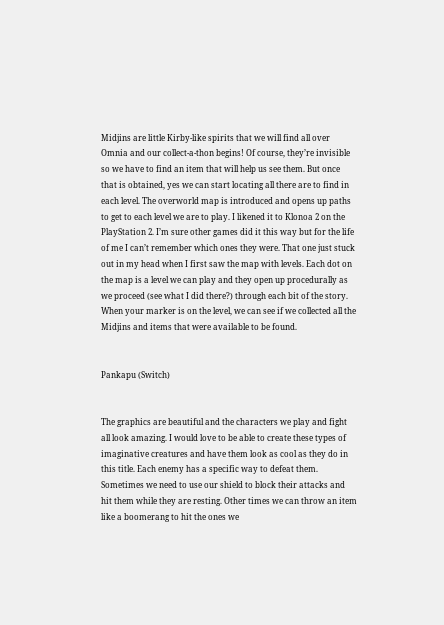Midjins are little Kirby-like spirits that we will find all over Omnia and our collect-a-thon begins! Of course, they’re invisible so we have to find an item that will help us see them. But once that is obtained, yes we can start locating all there are to find in each level. The overworld map is introduced and opens up paths to get to each level we are to play. I likened it to Klonoa 2 on the PlayStation 2. I’m sure other games did it this way but for the life of me I can’t remember which ones they were. That one just stuck out in my head when I first saw the map with levels. Each dot on the map is a level we can play and they open up procedurally as we proceed (see what I did there?) through each bit of the story. When your marker is on the level, we can see if we collected all the Midjins and items that were available to be found.


Pankapu (Switch)


The graphics are beautiful and the characters we play and fight all look amazing. I would love to be able to create these types of imaginative creatures and have them look as cool as they do in this title. Each enemy has a specific way to defeat them. Sometimes we need to use our shield to block their attacks and hit them while they are resting. Other times we can throw an item like a boomerang to hit the ones we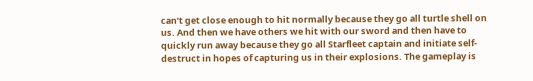can’t get close enough to hit normally because they go all turtle shell on us. And then we have others we hit with our sword and then have to quickly run away because they go all Starfleet captain and initiate self-destruct in hopes of capturing us in their explosions. The gameplay is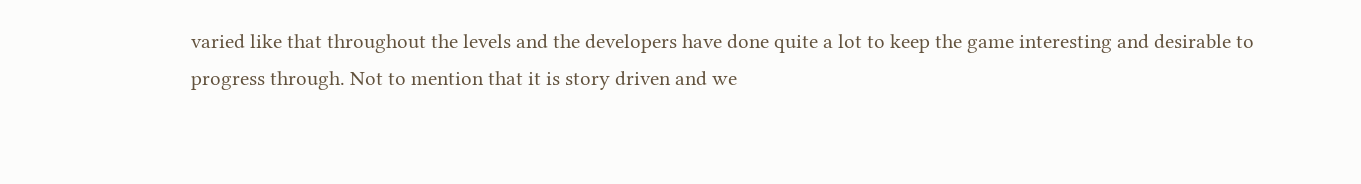varied like that throughout the levels and the developers have done quite a lot to keep the game interesting and desirable to progress through. Not to mention that it is story driven and we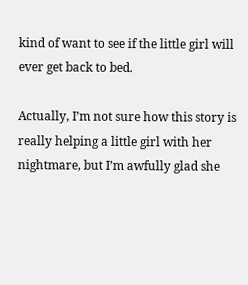kind of want to see if the little girl will ever get back to bed.

Actually, I’m not sure how this story is really helping a little girl with her nightmare, but I’m awfully glad she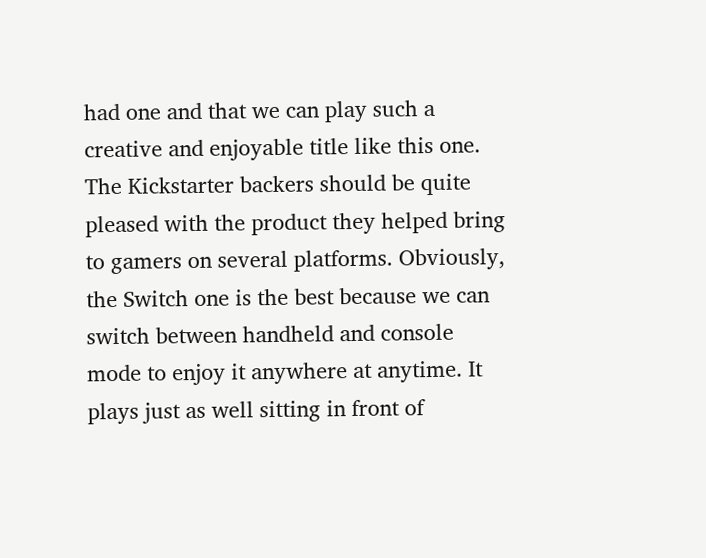had one and that we can play such a creative and enjoyable title like this one. The Kickstarter backers should be quite pleased with the product they helped bring to gamers on several platforms. Obviously, the Switch one is the best because we can switch between handheld and console mode to enjoy it anywhere at anytime. It plays just as well sitting in front of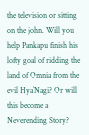the television or sitting on the john. Will you help Pankapu finish his lofty goal of ridding the land of Omnia from the evil Hya`Nagi? Or will this become a Neverending Story?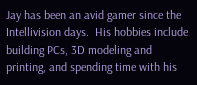Jay has been an avid gamer since the Intellivision days.  His hobbies include building PCs, 3D modeling and printing, and spending time with his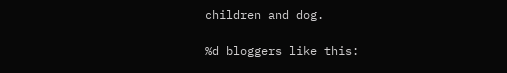children and dog.

%d bloggers like this: